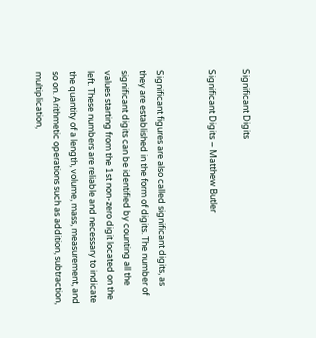Significant Digits

Significant Digits – Matthew Butler


Significant figures are also called significant digits, as they are established in the form of digits. The number of significant digits can be identified by counting all the values starting from the 1st non-zero digit located on the left. These numbers are reliable and necessary to indicate the quantity of a length, volume, mass, measurement, and so on. Arithmetic operations such as addition, subtraction, multiplication,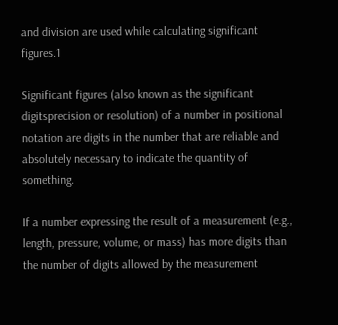and division are used while calculating significant figures.1

Significant figures (also known as the significant digitsprecision or resolution) of a number in positional notation are digits in the number that are reliable and absolutely necessary to indicate the quantity of something.

If a number expressing the result of a measurement (e.g., length, pressure, volume, or mass) has more digits than the number of digits allowed by the measurement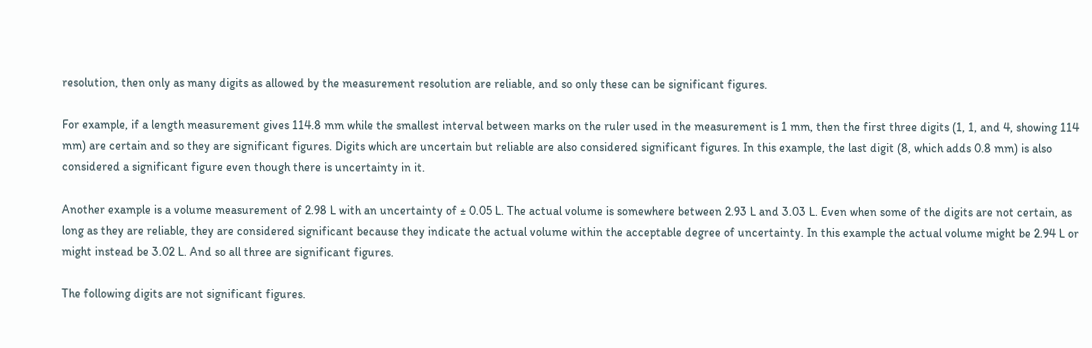resolution, then only as many digits as allowed by the measurement resolution are reliable, and so only these can be significant figures.

For example, if a length measurement gives 114.8 mm while the smallest interval between marks on the ruler used in the measurement is 1 mm, then the first three digits (1, 1, and 4, showing 114 mm) are certain and so they are significant figures. Digits which are uncertain but reliable are also considered significant figures. In this example, the last digit (8, which adds 0.8 mm) is also considered a significant figure even though there is uncertainty in it.

Another example is a volume measurement of 2.98 L with an uncertainty of ± 0.05 L. The actual volume is somewhere between 2.93 L and 3.03 L. Even when some of the digits are not certain, as long as they are reliable, they are considered significant because they indicate the actual volume within the acceptable degree of uncertainty. In this example the actual volume might be 2.94 L or might instead be 3.02 L. And so all three are significant figures.

The following digits are not significant figures.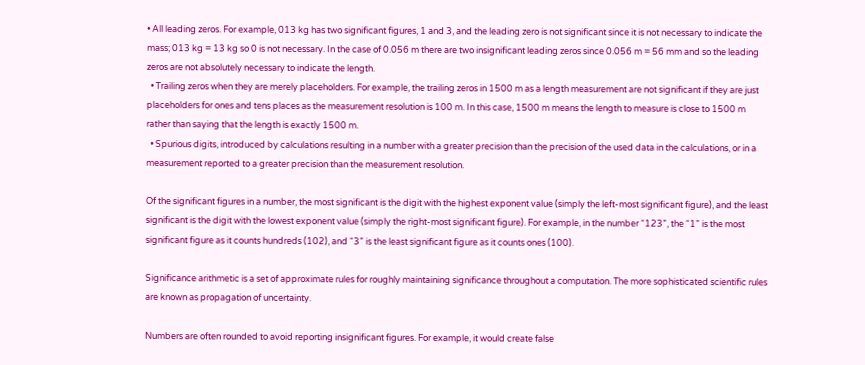• All leading zeros. For example, 013 kg has two significant figures, 1 and 3, and the leading zero is not significant since it is not necessary to indicate the mass; 013 kg = 13 kg so 0 is not necessary. In the case of 0.056 m there are two insignificant leading zeros since 0.056 m = 56 mm and so the leading zeros are not absolutely necessary to indicate the length.
  • Trailing zeros when they are merely placeholders. For example, the trailing zeros in 1500 m as a length measurement are not significant if they are just placeholders for ones and tens places as the measurement resolution is 100 m. In this case, 1500 m means the length to measure is close to 1500 m rather than saying that the length is exactly 1500 m.
  • Spurious digits, introduced by calculations resulting in a number with a greater precision than the precision of the used data in the calculations, or in a measurement reported to a greater precision than the measurement resolution.

Of the significant figures in a number, the most significant is the digit with the highest exponent value (simply the left-most significant figure), and the least significant is the digit with the lowest exponent value (simply the right-most significant figure). For example, in the number “123”, the “1” is the most significant figure as it counts hundreds (102), and “3” is the least significant figure as it counts ones (100).

Significance arithmetic is a set of approximate rules for roughly maintaining significance throughout a computation. The more sophisticated scientific rules are known as propagation of uncertainty.

Numbers are often rounded to avoid reporting insignificant figures. For example, it would create false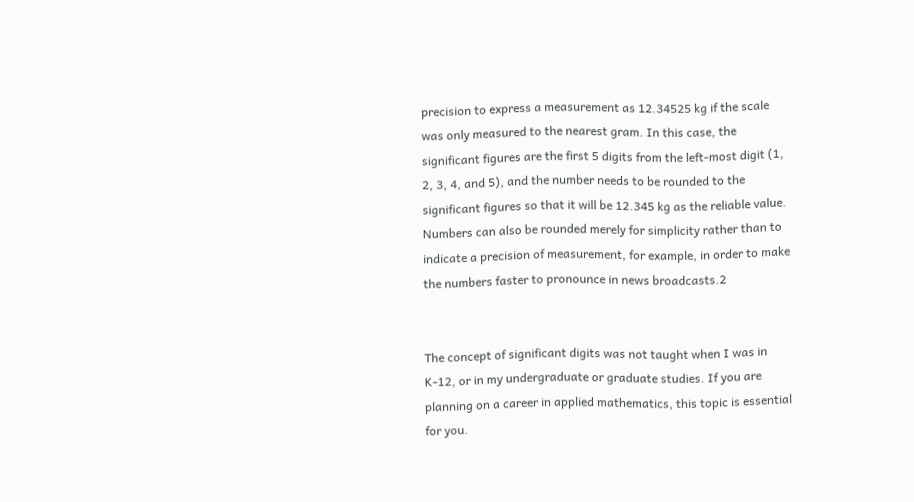precision to express a measurement as 12.34525 kg if the scale was only measured to the nearest gram. In this case, the significant figures are the first 5 digits from the left-most digit (1, 2, 3, 4, and 5), and the number needs to be rounded to the significant figures so that it will be 12.345 kg as the reliable value. Numbers can also be rounded merely for simplicity rather than to indicate a precision of measurement, for example, in order to make the numbers faster to pronounce in news broadcasts.2


The concept of significant digits was not taught when I was in K-12, or in my undergraduate or graduate studies. If you are planning on a career in applied mathematics, this topic is essential for you.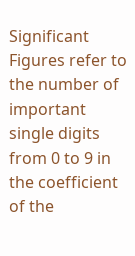Significant Figures refer to the number of important single digits from 0 to 9 in the coefficient of the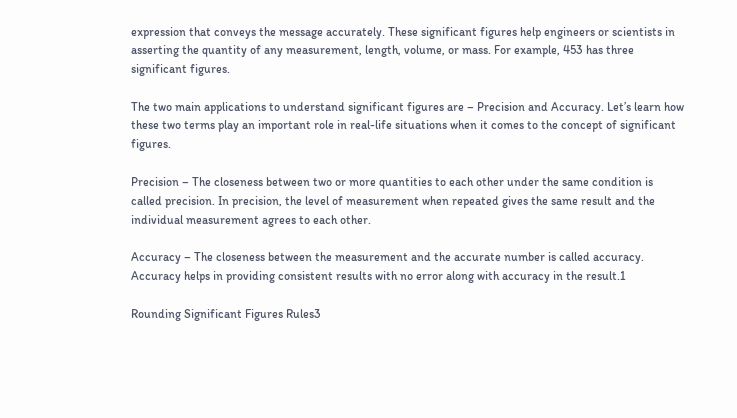expression that conveys the message accurately. These significant figures help engineers or scientists in asserting the quantity of any measurement, length, volume, or mass. For example, 453 has three significant figures.

The two main applications to understand significant figures are – Precision and Accuracy. Let’s learn how these two terms play an important role in real-life situations when it comes to the concept of significant figures.

Precision – The closeness between two or more quantities to each other under the same condition is called precision. In precision, the level of measurement when repeated gives the same result and the individual measurement agrees to each other.

Accuracy – The closeness between the measurement and the accurate number is called accuracy. Accuracy helps in providing consistent results with no error along with accuracy in the result.1

Rounding Significant Figures Rules3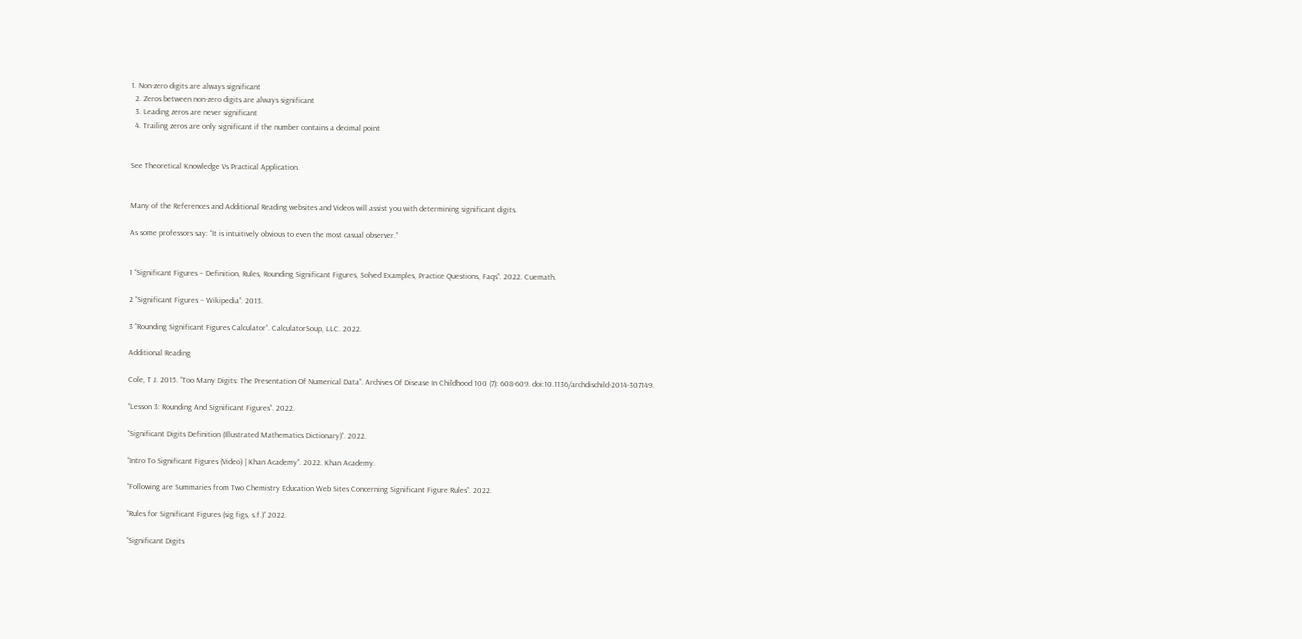1. Non-zero digits are always significant
  2. Zeros between non-zero digits are always significant
  3. Leading zeros are never significant
  4. Trailing zeros are only significant if the number contains a decimal point


See Theoretical Knowledge Vs Practical Application.


Many of the References and Additional Reading websites and Videos will assist you with determining significant digits.

As some professors say: “It is intuitively obvious to even the most casual observer.”


1 “Significant Figures – Definition, Rules, Rounding Significant Figures, Solved Examples, Practice Questions, Faqs”. 2022. Cuemath.

2 “Significant Figures – Wikipedia”. 2013.

3 “Rounding Significant Figures Calculator”. CalculatorSoup, LLC. 2022.

Additional Reading

Cole, T J. 2015. “Too Many Digits: The Presentation Of Numerical Data”. Archives Of Disease In Childhood 100 (7): 608-609. doi:10.1136/archdischild-2014-307149.

“Lesson 3: Rounding And Significant Figures”. 2022.

“Significant Digits Definition (Illustrated Mathematics Dictionary)”. 2022.

“Intro To Significant Figures (Video) | Khan Academy”. 2022. Khan Academy.

“Following are Summaries from Two Chemistry Education Web Sites Concerning Significant Figure Rules”. 2022.

“Rules for Significant Figures (sig figs, s.f.)” 2022.

“Significant Digits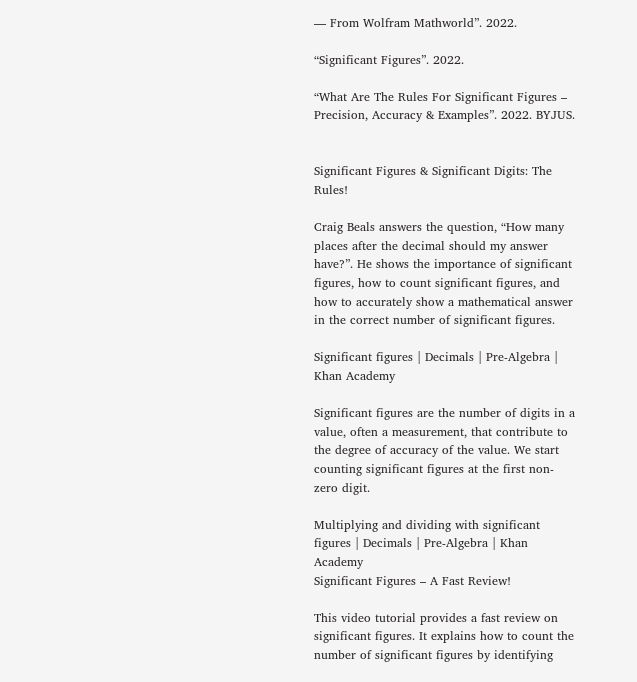— From Wolfram Mathworld”. 2022.

“Significant Figures”. 2022.

“What Are The Rules For Significant Figures – Precision, Accuracy & Examples”. 2022. BYJUS.


Significant Figures & Significant Digits: The Rules!

Craig Beals answers the question, “How many places after the decimal should my answer have?”. He shows the importance of significant figures, how to count significant figures, and how to accurately show a mathematical answer in the correct number of significant figures.

Significant figures | Decimals | Pre-Algebra | Khan Academy

Significant figures are the number of digits in a value, often a measurement, that contribute to the degree of accuracy of the value. We start counting significant figures at the first non-zero digit.

Multiplying and dividing with significant figures | Decimals | Pre-Algebra | Khan Academy
Significant Figures – A Fast Review!

This video tutorial provides a fast review on significant figures. It explains how to count the number of significant figures by identifying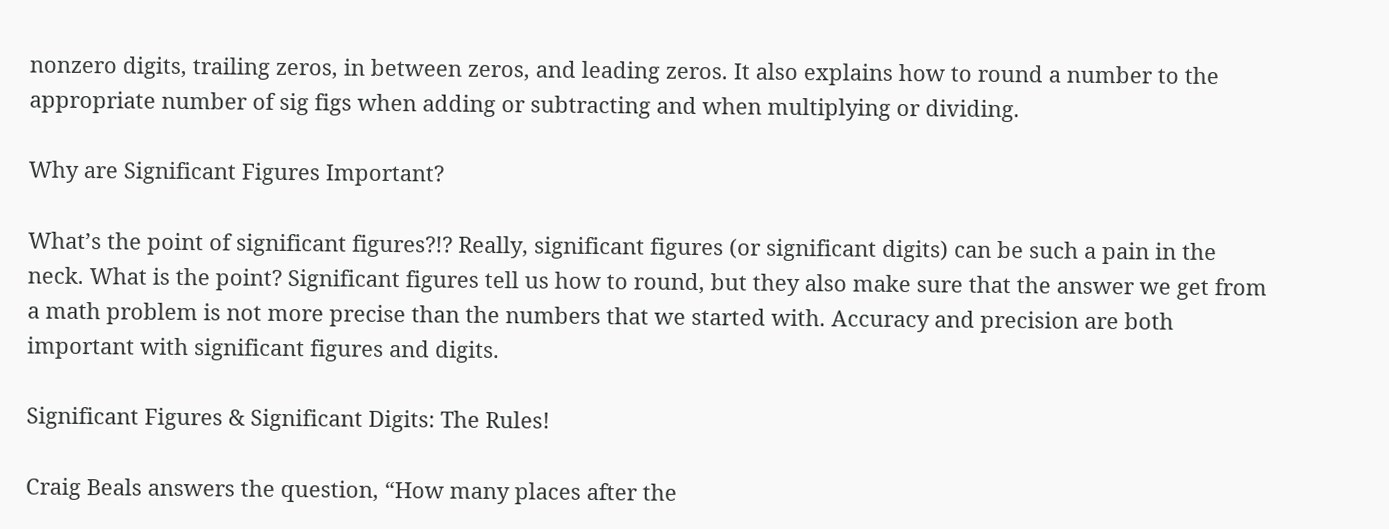nonzero digits, trailing zeros, in between zeros, and leading zeros. It also explains how to round a number to the appropriate number of sig figs when adding or subtracting and when multiplying or dividing.

Why are Significant Figures Important?

What’s the point of significant figures?!? Really, significant figures (or significant digits) can be such a pain in the neck. What is the point? Significant figures tell us how to round, but they also make sure that the answer we get from a math problem is not more precise than the numbers that we started with. Accuracy and precision are both important with significant figures and digits.

Significant Figures & Significant Digits: The Rules!

Craig Beals answers the question, “How many places after the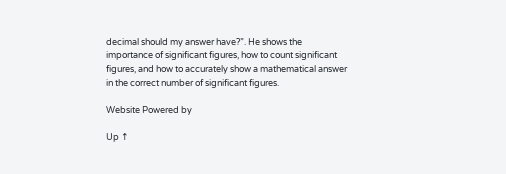decimal should my answer have?”. He shows the importance of significant figures, how to count significant figures, and how to accurately show a mathematical answer in the correct number of significant figures.

Website Powered by

Up ↑